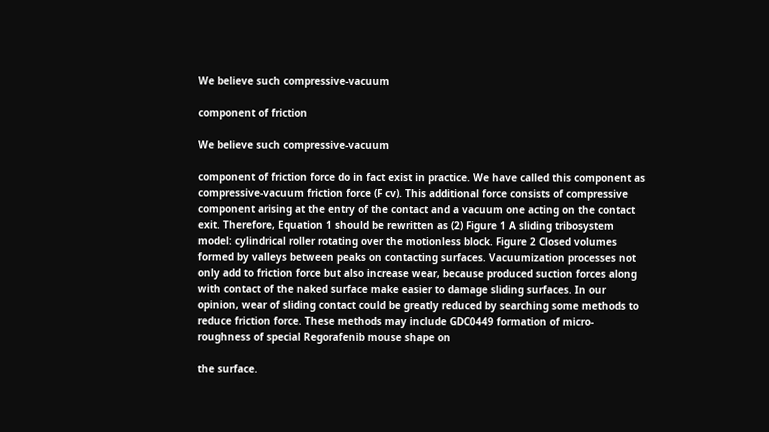We believe such compressive-vacuum

component of friction

We believe such compressive-vacuum

component of friction force do in fact exist in practice. We have called this component as compressive-vacuum friction force (F cv). This additional force consists of compressive component arising at the entry of the contact and a vacuum one acting on the contact exit. Therefore, Equation 1 should be rewritten as (2) Figure 1 A sliding tribosystem model: cylindrical roller rotating over the motionless block. Figure 2 Closed volumes formed by valleys between peaks on contacting surfaces. Vacuumization processes not only add to friction force but also increase wear, because produced suction forces along with contact of the naked surface make easier to damage sliding surfaces. In our opinion, wear of sliding contact could be greatly reduced by searching some methods to reduce friction force. These methods may include GDC0449 formation of micro-roughness of special Regorafenib mouse shape on

the surface.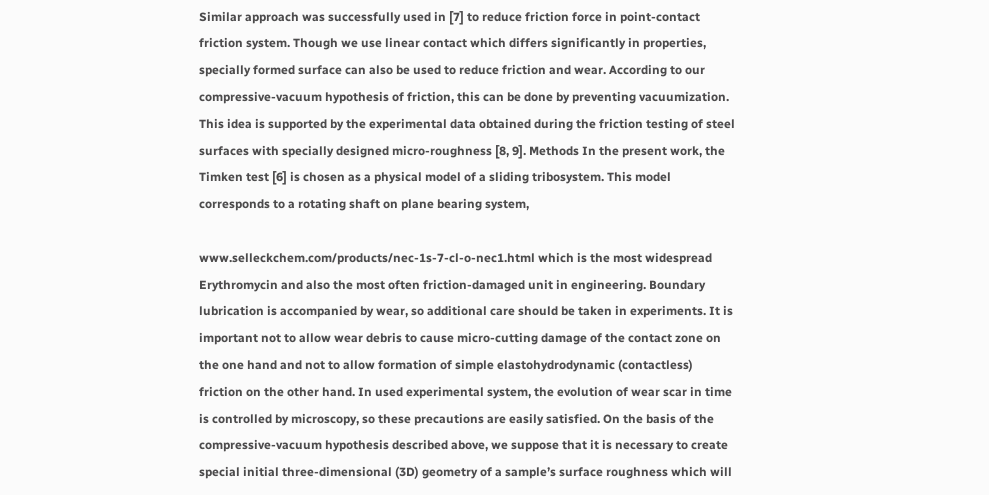Similar approach was successfully used in [7] to reduce friction force in point-contact friction system. Though we use linear contact which differs significantly in properties, specially formed surface can also be used to reduce friction and wear. According to our compressive-vacuum hypothesis of friction, this can be done by preventing vacuumization. This idea is supported by the experimental data obtained during the friction testing of steel surfaces with specially designed micro-roughness [8, 9]. Methods In the present work, the Timken test [6] is chosen as a physical model of a sliding tribosystem. This model corresponds to a rotating shaft on plane bearing system,

www.selleckchem.com/products/nec-1s-7-cl-o-nec1.html which is the most widespread Erythromycin and also the most often friction-damaged unit in engineering. Boundary lubrication is accompanied by wear, so additional care should be taken in experiments. It is important not to allow wear debris to cause micro-cutting damage of the contact zone on the one hand and not to allow formation of simple elastohydrodynamic (contactless) friction on the other hand. In used experimental system, the evolution of wear scar in time is controlled by microscopy, so these precautions are easily satisfied. On the basis of the compressive-vacuum hypothesis described above, we suppose that it is necessary to create special initial three-dimensional (3D) geometry of a sample’s surface roughness which will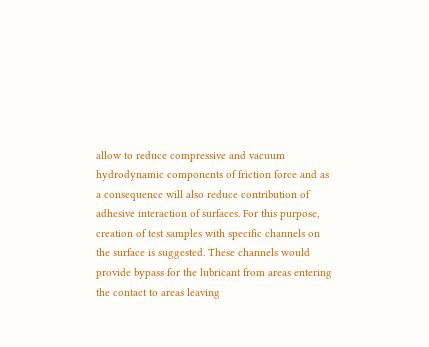allow to reduce compressive and vacuum hydrodynamic components of friction force and as a consequence will also reduce contribution of adhesive interaction of surfaces. For this purpose, creation of test samples with specific channels on the surface is suggested. These channels would provide bypass for the lubricant from areas entering the contact to areas leaving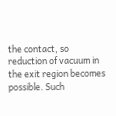the contact, so reduction of vacuum in the exit region becomes possible. Such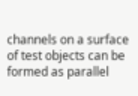channels on a surface of test objects can be formed as parallel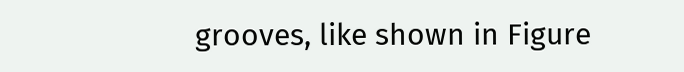grooves, like shown in Figure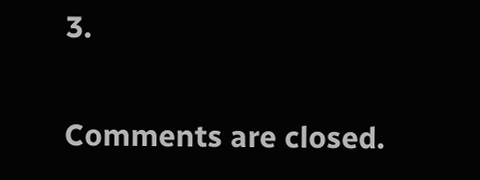3.

Comments are closed.